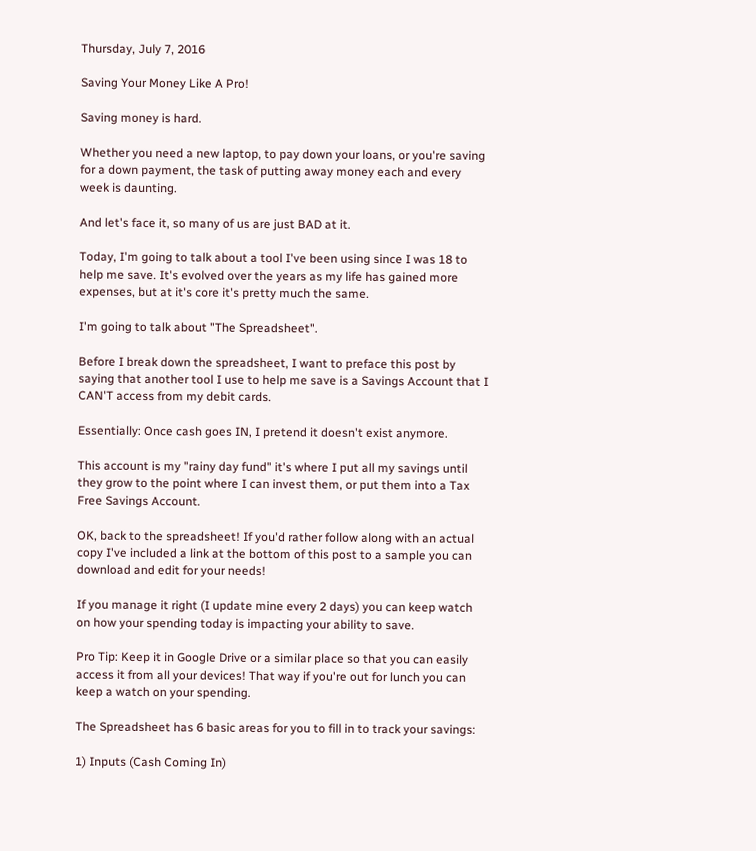Thursday, July 7, 2016

Saving Your Money Like A Pro!

Saving money is hard.

Whether you need a new laptop, to pay down your loans, or you're saving for a down payment, the task of putting away money each and every week is daunting.

And let's face it, so many of us are just BAD at it.

Today, I'm going to talk about a tool I've been using since I was 18 to help me save. It's evolved over the years as my life has gained more expenses, but at it's core it's pretty much the same.

I'm going to talk about "The Spreadsheet".

Before I break down the spreadsheet, I want to preface this post by saying that another tool I use to help me save is a Savings Account that I CAN'T access from my debit cards.

Essentially: Once cash goes IN, I pretend it doesn't exist anymore.

This account is my "rainy day fund" it's where I put all my savings until they grow to the point where I can invest them, or put them into a Tax Free Savings Account.

OK, back to the spreadsheet! If you'd rather follow along with an actual copy I've included a link at the bottom of this post to a sample you can download and edit for your needs!

If you manage it right (I update mine every 2 days) you can keep watch on how your spending today is impacting your ability to save.

Pro Tip: Keep it in Google Drive or a similar place so that you can easily access it from all your devices! That way if you're out for lunch you can keep a watch on your spending.

The Spreadsheet has 6 basic areas for you to fill in to track your savings:

1) Inputs (Cash Coming In)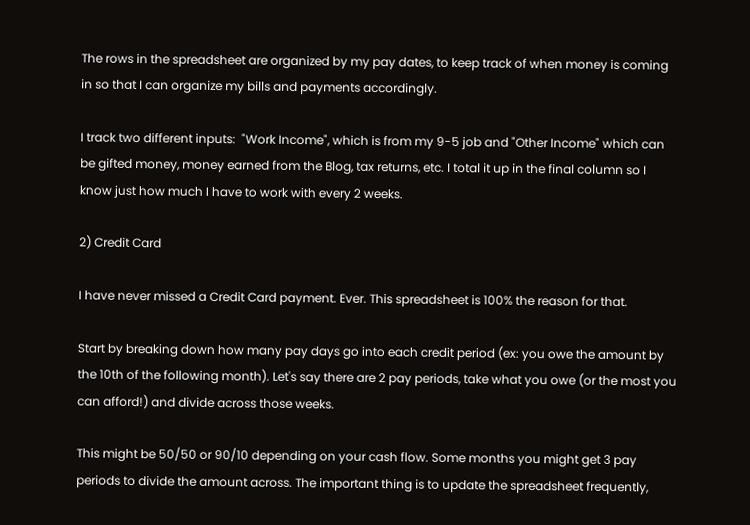The rows in the spreadsheet are organized by my pay dates, to keep track of when money is coming in so that I can organize my bills and payments accordingly.

I track two different inputs:  "Work Income", which is from my 9-5 job and "Other Income" which can be gifted money, money earned from the Blog, tax returns, etc. I total it up in the final column so I know just how much I have to work with every 2 weeks.

2) Credit Card

I have never missed a Credit Card payment. Ever. This spreadsheet is 100% the reason for that.

Start by breaking down how many pay days go into each credit period (ex: you owe the amount by the 10th of the following month). Let's say there are 2 pay periods, take what you owe (or the most you can afford!) and divide across those weeks.

This might be 50/50 or 90/10 depending on your cash flow. Some months you might get 3 pay periods to divide the amount across. The important thing is to update the spreadsheet frequently,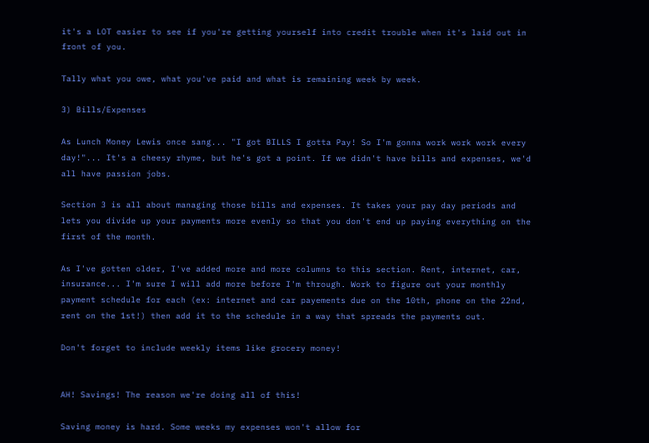it's a LOT easier to see if you're getting yourself into credit trouble when it's laid out in front of you.

Tally what you owe, what you've paid and what is remaining week by week.

3) Bills/Expenses

As Lunch Money Lewis once sang... "I got BILLS I gotta Pay! So I'm gonna work work work every day!"... It's a cheesy rhyme, but he's got a point. If we didn't have bills and expenses, we'd all have passion jobs.

Section 3 is all about managing those bills and expenses. It takes your pay day periods and lets you divide up your payments more evenly so that you don't end up paying everything on the first of the month.

As I've gotten older, I've added more and more columns to this section. Rent, internet, car, insurance... I'm sure I will add more before I'm through. Work to figure out your monthly payment schedule for each (ex: internet and car payements due on the 10th, phone on the 22nd, rent on the 1st!) then add it to the schedule in a way that spreads the payments out.

Don't forget to include weekly items like grocery money!


AH! Savings! The reason we're doing all of this!

Saving money is hard. Some weeks my expenses won't allow for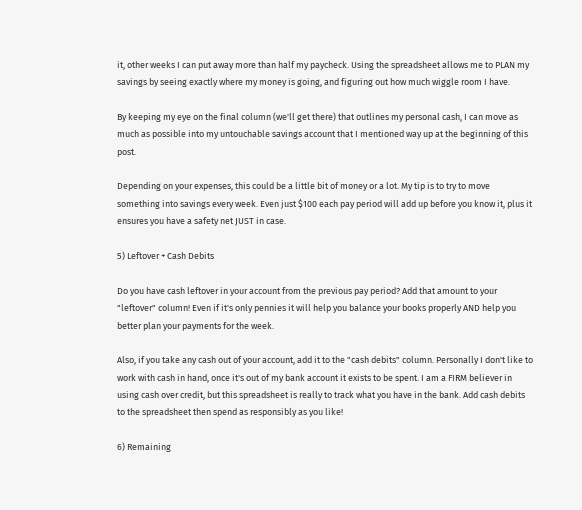it, other weeks I can put away more than half my paycheck. Using the spreadsheet allows me to PLAN my savings by seeing exactly where my money is going, and figuring out how much wiggle room I have.

By keeping my eye on the final column (we'll get there) that outlines my personal cash, I can move as much as possible into my untouchable savings account that I mentioned way up at the beginning of this post.

Depending on your expenses, this could be a little bit of money or a lot. My tip is to try to move something into savings every week. Even just $100 each pay period will add up before you know it, plus it ensures you have a safety net JUST in case.

5) Leftover + Cash Debits

Do you have cash leftover in your account from the previous pay period? Add that amount to your "leftover" column! Even if it's only pennies it will help you balance your books properly AND help you better plan your payments for the week.

Also, if you take any cash out of your account, add it to the "cash debits" column. Personally I don't like to work with cash in hand, once it's out of my bank account it exists to be spent. I am a FIRM believer in using cash over credit, but this spreadsheet is really to track what you have in the bank. Add cash debits to the spreadsheet then spend as responsibly as you like!

6) Remaining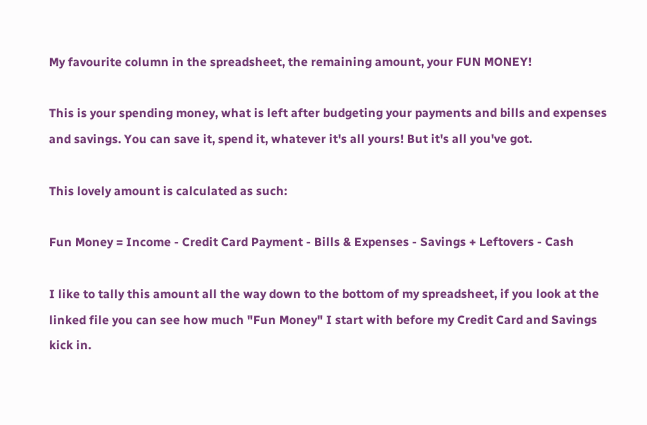My favourite column in the spreadsheet, the remaining amount, your FUN MONEY!

This is your spending money, what is left after budgeting your payments and bills and expenses and savings. You can save it, spend it, whatever it's all yours! But it's all you've got.

This lovely amount is calculated as such:

Fun Money = Income - Credit Card Payment - Bills & Expenses - Savings + Leftovers - Cash

I like to tally this amount all the way down to the bottom of my spreadsheet, if you look at the linked file you can see how much "Fun Money" I start with before my Credit Card and Savings kick in.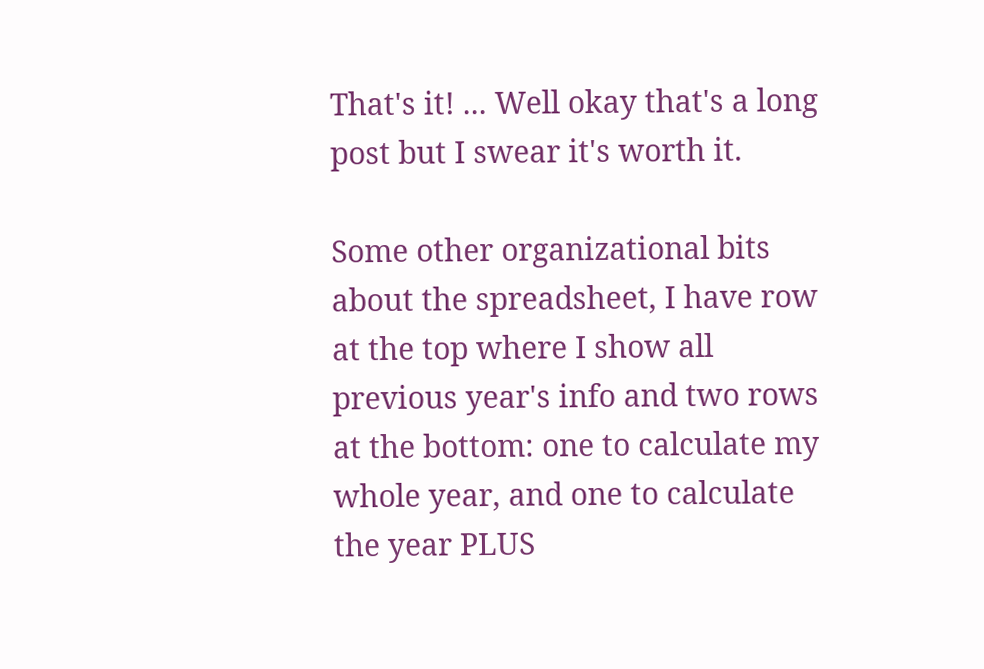That's it! ... Well okay that's a long post but I swear it's worth it.

Some other organizational bits about the spreadsheet, I have row at the top where I show all previous year's info and two rows at the bottom: one to calculate my whole year, and one to calculate the year PLUS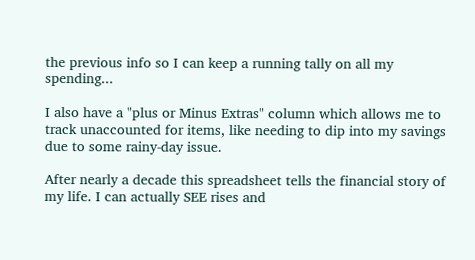the previous info so I can keep a running tally on all my spending...

I also have a "plus or Minus Extras" column which allows me to track unaccounted for items, like needing to dip into my savings due to some rainy-day issue.

After nearly a decade this spreadsheet tells the financial story of my life. I can actually SEE rises and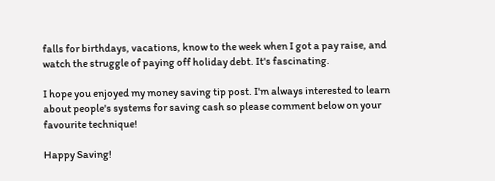falls for birthdays, vacations, know to the week when I got a pay raise, and watch the struggle of paying off holiday debt. It's fascinating.

I hope you enjoyed my money saving tip post. I'm always interested to learn about people's systems for saving cash so please comment below on your favourite technique!

Happy Saving!